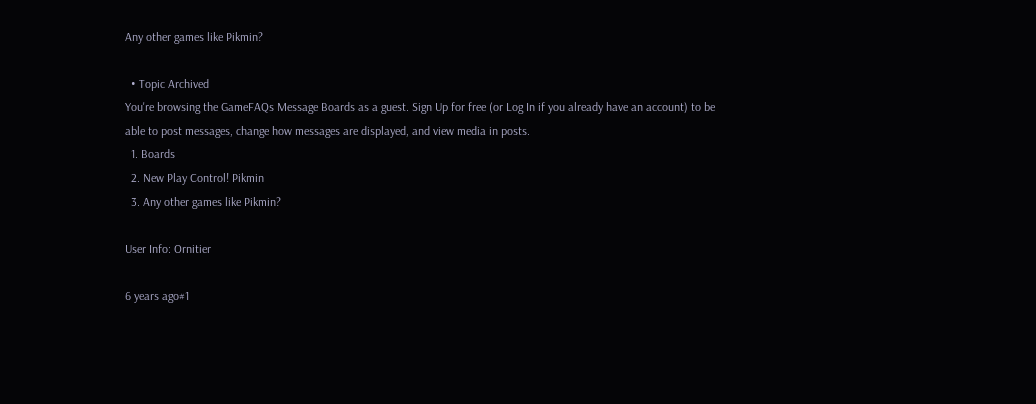Any other games like Pikmin?

  • Topic Archived
You're browsing the GameFAQs Message Boards as a guest. Sign Up for free (or Log In if you already have an account) to be able to post messages, change how messages are displayed, and view media in posts.
  1. Boards
  2. New Play Control! Pikmin
  3. Any other games like Pikmin?

User Info: Ornitier

6 years ago#1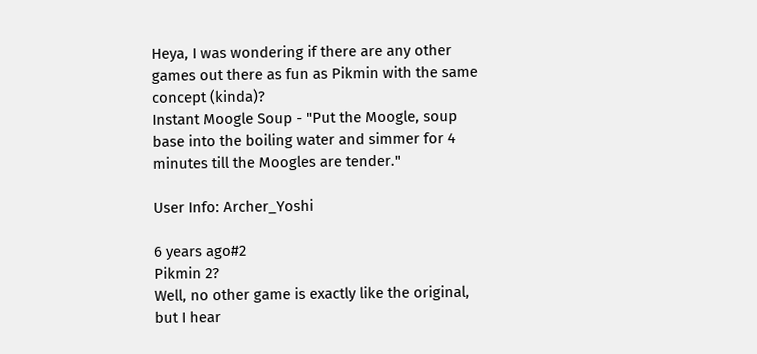Heya, I was wondering if there are any other games out there as fun as Pikmin with the same concept (kinda)?
Instant Moogle Soup - "Put the Moogle, soup base into the boiling water and simmer for 4 minutes till the Moogles are tender."

User Info: Archer_Yoshi

6 years ago#2
Pikmin 2?
Well, no other game is exactly like the original, but I hear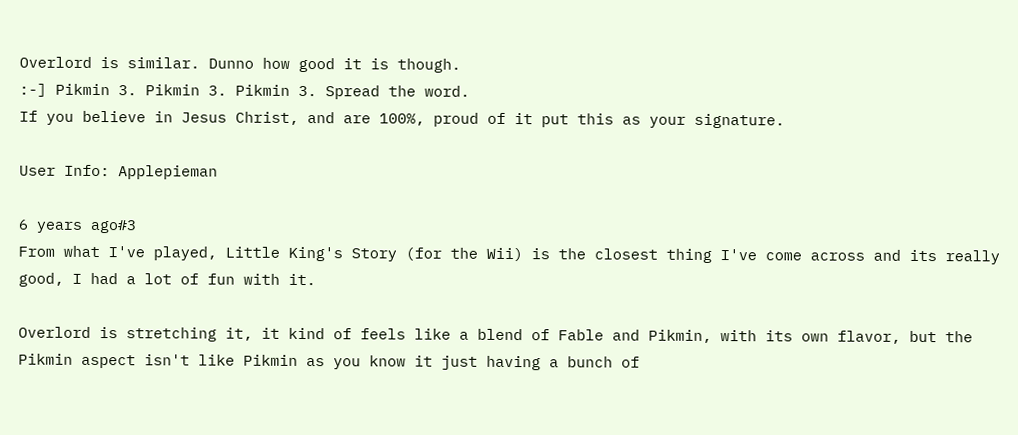Overlord is similar. Dunno how good it is though.
:-] Pikmin 3. Pikmin 3. Pikmin 3. Spread the word.
If you believe in Jesus Christ, and are 100%, proud of it put this as your signature.

User Info: Applepieman

6 years ago#3
From what I've played, Little King's Story (for the Wii) is the closest thing I've come across and its really good, I had a lot of fun with it.

Overlord is stretching it, it kind of feels like a blend of Fable and Pikmin, with its own flavor, but the Pikmin aspect isn't like Pikmin as you know it just having a bunch of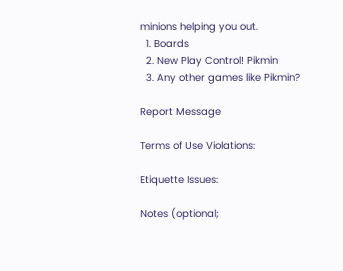minions helping you out.
  1. Boards
  2. New Play Control! Pikmin
  3. Any other games like Pikmin?

Report Message

Terms of Use Violations:

Etiquette Issues:

Notes (optional;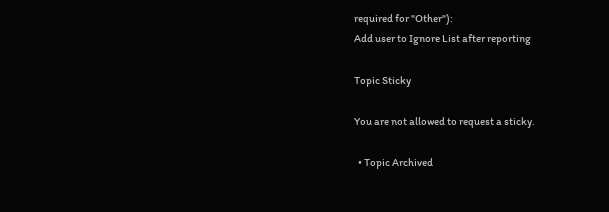required for "Other"):
Add user to Ignore List after reporting

Topic Sticky

You are not allowed to request a sticky.

  • Topic Archived